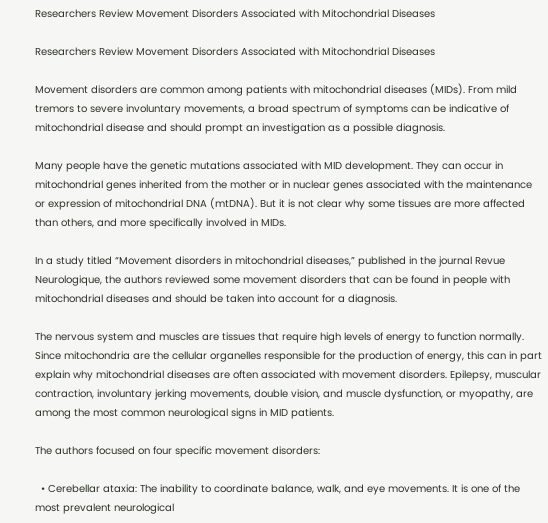Researchers Review Movement Disorders Associated with Mitochondrial Diseases

Researchers Review Movement Disorders Associated with Mitochondrial Diseases

Movement disorders are common among patients with mitochondrial diseases (MIDs). From mild tremors to severe involuntary movements, a broad spectrum of symptoms can be indicative of mitochondrial disease and should prompt an investigation as a possible diagnosis.

Many people have the genetic mutations associated with MID development. They can occur in mitochondrial genes inherited from the mother or in nuclear genes associated with the maintenance or expression of mitochondrial DNA (mtDNA). But it is not clear why some tissues are more affected than others, and more specifically involved in MIDs.

In a study titled “Movement disorders in mitochondrial diseases,” published in the journal Revue Neurologique, the authors reviewed some movement disorders that can be found in people with mitochondrial diseases and should be taken into account for a diagnosis.

The nervous system and muscles are tissues that require high levels of energy to function normally. Since mitochondria are the cellular organelles responsible for the production of energy, this can in part explain why mitochondrial diseases are often associated with movement disorders. Epilepsy, muscular contraction, involuntary jerking movements, double vision, and muscle dysfunction, or myopathy, are among the most common neurological signs in MID patients.

The authors focused on four specific movement disorders:

  • Cerebellar ataxia: The inability to coordinate balance, walk, and eye movements. It is one of the most prevalent neurological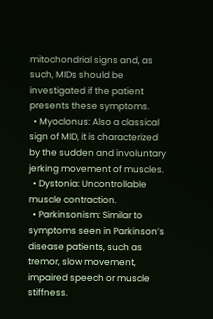mitochondrial signs and, as such, MIDs should be investigated if the patient presents these symptoms.
  • Myoclonus: Also a classical sign of MID, it is characterized by the sudden and involuntary jerking movement of muscles.
  • Dystonia: Uncontrollable muscle contraction.
  • Parkinsonism: Similar to symptoms seen in Parkinson’s disease patients, such as tremor, slow movement, impaired speech or muscle stiffness.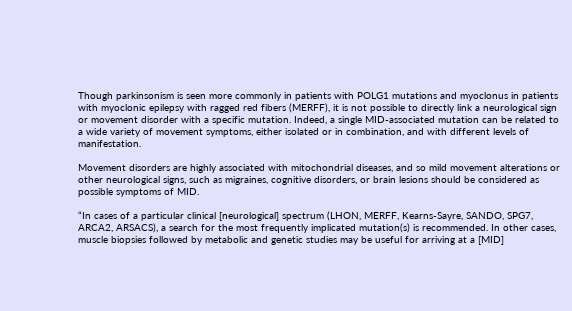Though parkinsonism is seen more commonly in patients with POLG1 mutations and myoclonus in patients with myoclonic epilepsy with ragged red fibers (MERFF), it is not possible to directly link a neurological sign or movement disorder with a specific mutation. Indeed, a single MID-associated mutation can be related to a wide variety of movement symptoms, either isolated or in combination, and with different levels of manifestation.

Movement disorders are highly associated with mitochondrial diseases, and so mild movement alterations or other neurological signs, such as migraines, cognitive disorders, or brain lesions should be considered as possible symptoms of MID.

“In cases of a particular clinical [neurological] spectrum (LHON, MERFF, Kearns-Sayre, SANDO, SPG7, ARCA2, ARSACS), a search for the most frequently implicated mutation(s) is recommended. In other cases, muscle biopsies followed by metabolic and genetic studies may be useful for arriving at a [MID]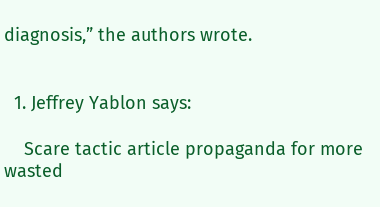diagnosis,” the authors wrote.


  1. Jeffrey Yablon says:

    Scare tactic article propaganda for more wasted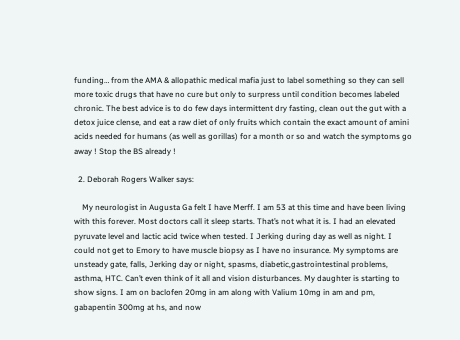funding… from the AMA & allopathic medical mafia just to label something so they can sell more toxic drugs that have no cure but only to surpress until condition becomes labeled chronic. The best advice is to do few days intermittent dry fasting, clean out the gut with a detox juice clense, and eat a raw diet of only fruits which contain the exact amount of amini acids needed for humans (as well as gorillas) for a month or so and watch the symptoms go away ! Stop the BS already !

  2. Deborah Rogers Walker says:

    My neurologist in Augusta Ga felt I have Merff. I am 53 at this time and have been living with this forever. Most doctors call it sleep starts. That’s not what it is. I had an elevated pyruvate level and lactic acid twice when tested. I Jerking during day as well as night. I could not get to Emory to have muscle biopsy as I have no insurance. My symptoms are unsteady gate, falls, Jerking day or night, spasms, diabetic,gastrointestinal problems, asthma, HTC. Can’t even think of it all and vision disturbances. My daughter is starting to show signs. I am on baclofen 20mg in am along with Valium 10mg in am and pm, gabapentin 300mg at hs, and now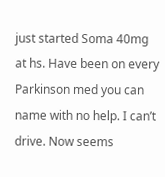just started Soma 40mg at hs. Have been on every Parkinson med you can name with no help. I can’t drive. Now seems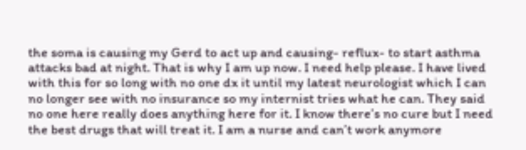the soma is causing my Gerd to act up and causing- reflux- to start asthma attacks bad at night. That is why I am up now. I need help please. I have lived with this for so long with no one dx it until my latest neurologist which I can no longer see with no insurance so my internist tries what he can. They said no one here really does anything here for it. I know there’s no cure but I need the best drugs that will treat it. I am a nurse and can’t work anymore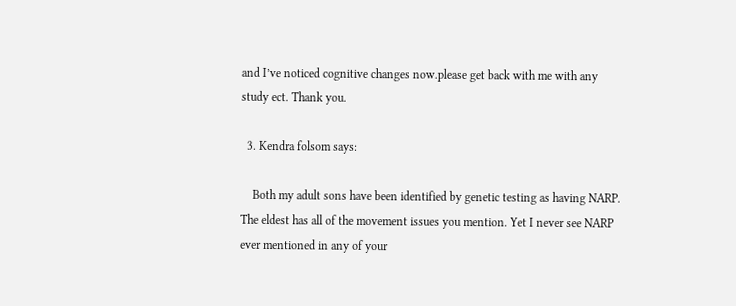and I’ve noticed cognitive changes now.please get back with me with any study ect. Thank you.

  3. Kendra folsom says:

    Both my adult sons have been identified by genetic testing as having NARP. The eldest has all of the movement issues you mention. Yet I never see NARP ever mentioned in any of your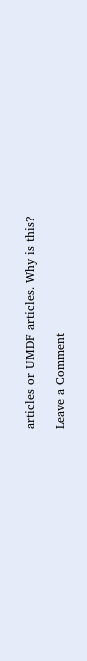articles or UMDF articles. Why is this?

Leave a Comment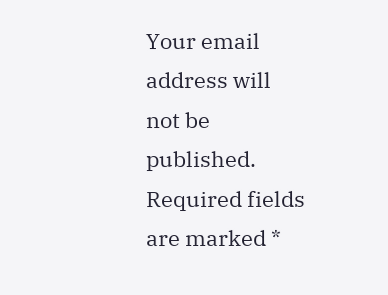Your email address will not be published. Required fields are marked *